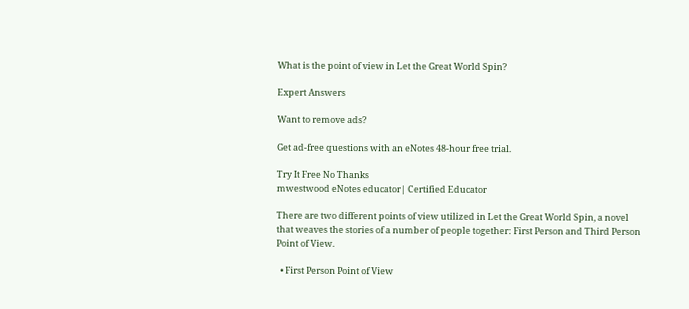What is the point of view in Let the Great World Spin?

Expert Answers

Want to remove ads?

Get ad-free questions with an eNotes 48-hour free trial.

Try It Free No Thanks
mwestwood eNotes educator| Certified Educator

There are two different points of view utilized in Let the Great World Spin, a novel that weaves the stories of a number of people together: First Person and Third Person Point of View.

  • First Person Point of View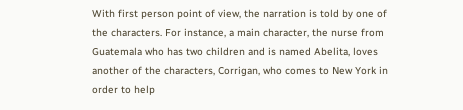With first person point of view, the narration is told by one of the characters. For instance, a main character, the nurse from Guatemala who has two children and is named Abelita, loves another of the characters, Corrigan, who comes to New York in order to help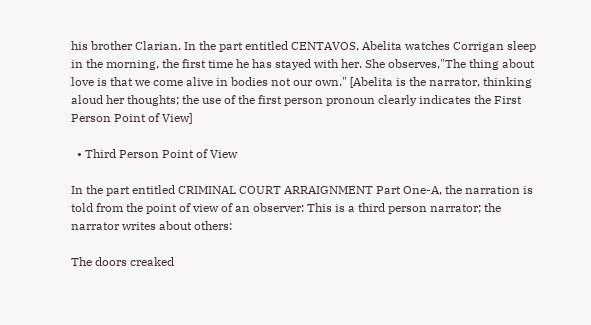his brother Clarian. In the part entitled CENTAVOS, Abelita watches Corrigan sleep in the morning, the first time he has stayed with her. She observes,"The thing about love is that we come alive in bodies not our own." [Abelita is the narrator, thinking aloud her thoughts; the use of the first person pronoun clearly indicates the First Person Point of View]

  • Third Person Point of View

In the part entitled CRIMINAL COURT ARRAIGNMENT Part One-A, the narration is told from the point of view of an observer: This is a third person narrator; the narrator writes about others:

The doors creaked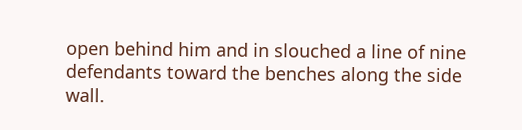open behind him and in slouched a line of nine defendants toward the benches along the side wall.